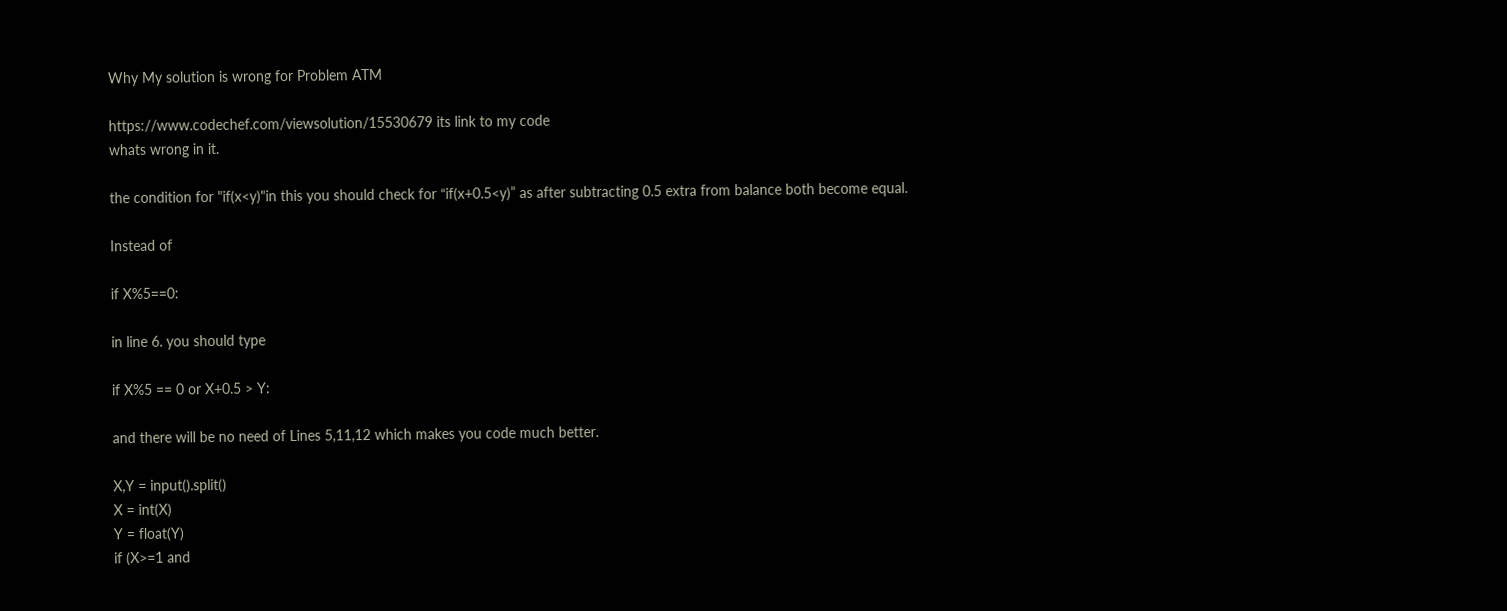Why My solution is wrong for Problem ATM

https://www.codechef.com/viewsolution/15530679 its link to my code
whats wrong in it.

the condition for "if(x<y)"in this you should check for “if(x+0.5<y)” as after subtracting 0.5 extra from balance both become equal.

Instead of

if X%5==0:

in line 6. you should type

if X%5 == 0 or X+0.5 > Y:

and there will be no need of Lines 5,11,12 which makes you code much better.

X,Y = input().split()
X = int(X)
Y = float(Y)
if (X>=1 and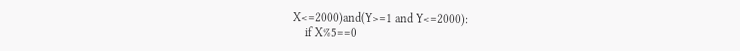X<=2000)and(Y>=1 and Y<=2000):
    if X%5==0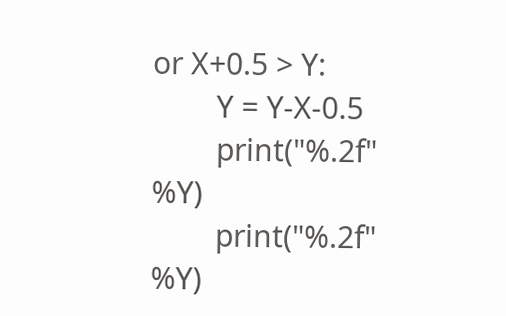or X+0.5 > Y:
        Y = Y-X-0.5
        print("%.2f" %Y)
        print("%.2f" %Y)